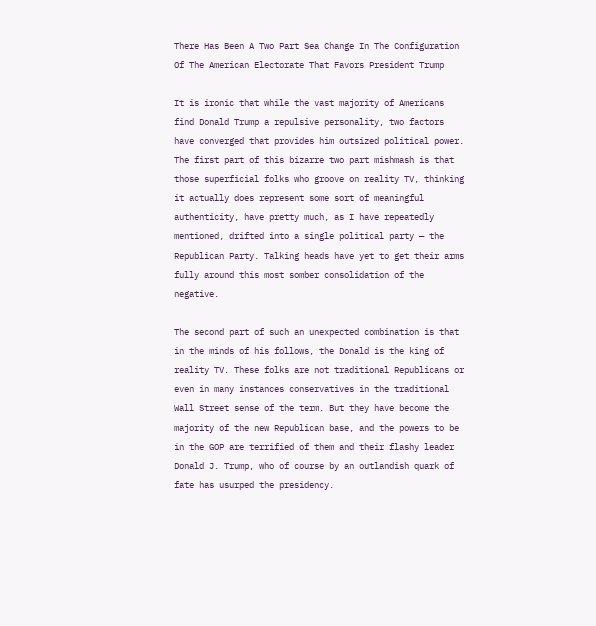There Has Been A Two Part Sea Change In The Configuration Of The American Electorate That Favors President Trump

It is ironic that while the vast majority of Americans find Donald Trump a repulsive personality, two factors have converged that provides him outsized political power. The first part of this bizarre two part mishmash is that those superficial folks who groove on reality TV, thinking it actually does represent some sort of meaningful authenticity, have pretty much, as I have repeatedly mentioned, drifted into a single political party — the Republican Party. Talking heads have yet to get their arms fully around this most somber consolidation of the negative.

The second part of such an unexpected combination is that in the minds of his follows, the Donald is the king of reality TV. These folks are not traditional Republicans or even in many instances conservatives in the traditional Wall Street sense of the term. But they have become the majority of the new Republican base, and the powers to be in the GOP are terrified of them and their flashy leader Donald J. Trump, who of course by an outlandish quark of fate has usurped the presidency.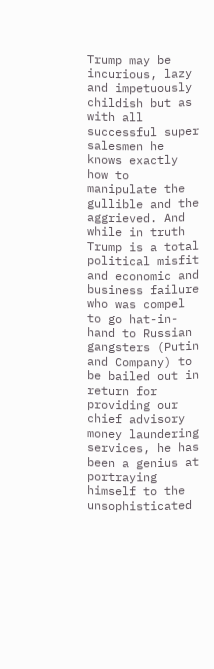Trump may be incurious, lazy and impetuously childish but as with all successful super salesmen he knows exactly how to manipulate the gullible and the aggrieved. And while in truth Trump is a total political misfit and economic and business failure who was compel to go hat-in-hand to Russian gangsters (Putin and Company) to be bailed out in return for providing our chief advisory money laundering services, he has been a genius at portraying himself to the unsophisticated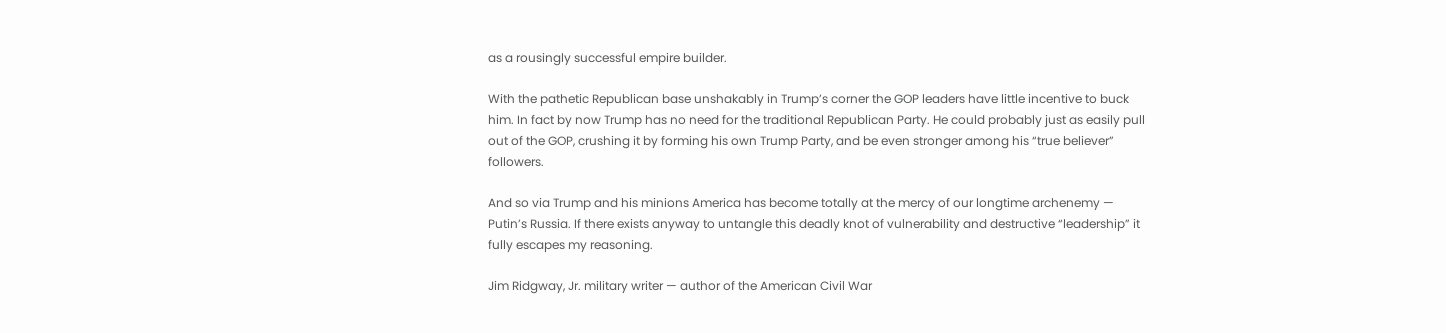as a rousingly successful empire builder.

With the pathetic Republican base unshakably in Trump’s corner the GOP leaders have little incentive to buck him. In fact by now Trump has no need for the traditional Republican Party. He could probably just as easily pull out of the GOP, crushing it by forming his own Trump Party, and be even stronger among his “true believer” followers.

And so via Trump and his minions America has become totally at the mercy of our longtime archenemy — Putin’s Russia. If there exists anyway to untangle this deadly knot of vulnerability and destructive “leadership” it fully escapes my reasoning.

Jim Ridgway, Jr. military writer — author of the American Civil War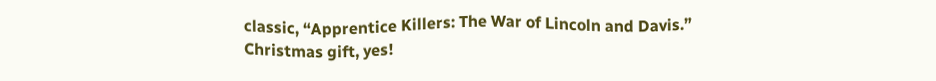classic, “Apprentice Killers: The War of Lincoln and Davis.” Christmas gift, yes!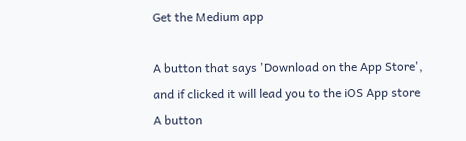Get the Medium app

A button that says 'Download on the App Store', and if clicked it will lead you to the iOS App store
A button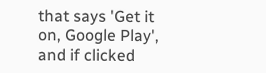that says 'Get it on, Google Play', and if clicked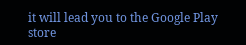it will lead you to the Google Play store